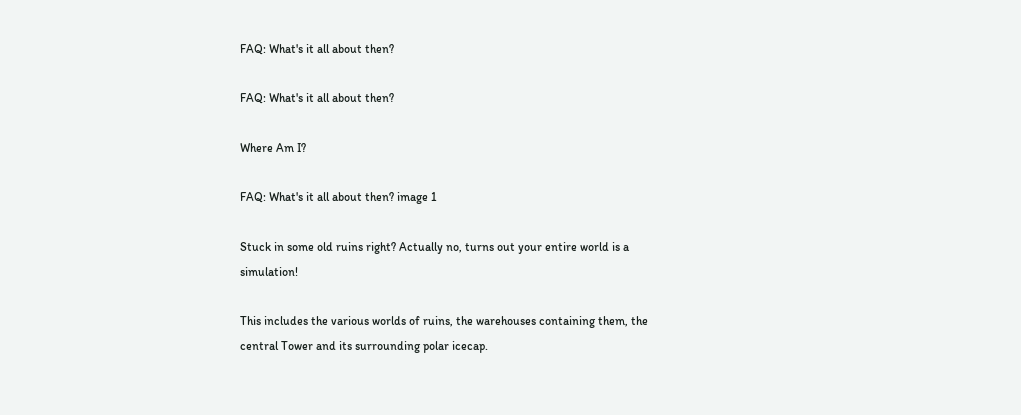FAQ: What's it all about then?

FAQ: What's it all about then?

Where Am I?

FAQ: What's it all about then? image 1

Stuck in some old ruins right? Actually no, turns out your entire world is a simulation!

This includes the various worlds of ruins, the warehouses containing them, the central Tower and its surrounding polar icecap.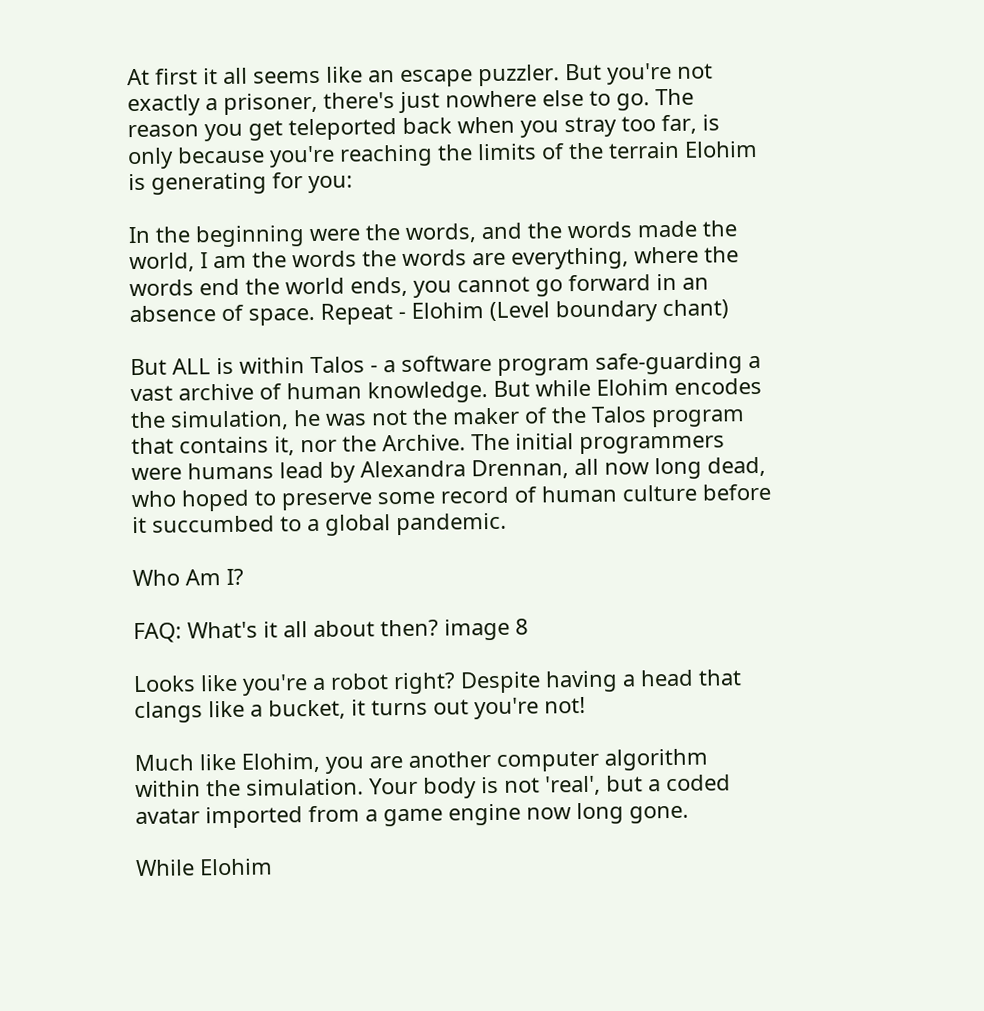At first it all seems like an escape puzzler. But you're not exactly a prisoner, there's just nowhere else to go. The reason you get teleported back when you stray too far, is only because you're reaching the limits of the terrain Elohim is generating for you:

In the beginning were the words, and the words made the world, I am the words the words are everything, where the words end the world ends, you cannot go forward in an absence of space. Repeat - Elohim (Level boundary chant)

But ALL is within Talos - a software program safe-guarding a vast archive of human knowledge. But while Elohim encodes the simulation, he was not the maker of the Talos program that contains it, nor the Archive. The initial programmers were humans lead by Alexandra Drennan, all now long dead, who hoped to preserve some record of human culture before it succumbed to a global pandemic.

Who Am I?

FAQ: What's it all about then? image 8

Looks like you're a robot right? Despite having a head that clangs like a bucket, it turns out you're not!

Much like Elohim, you are another computer algorithm within the simulation. Your body is not 'real', but a coded avatar imported from a game engine now long gone.

While Elohim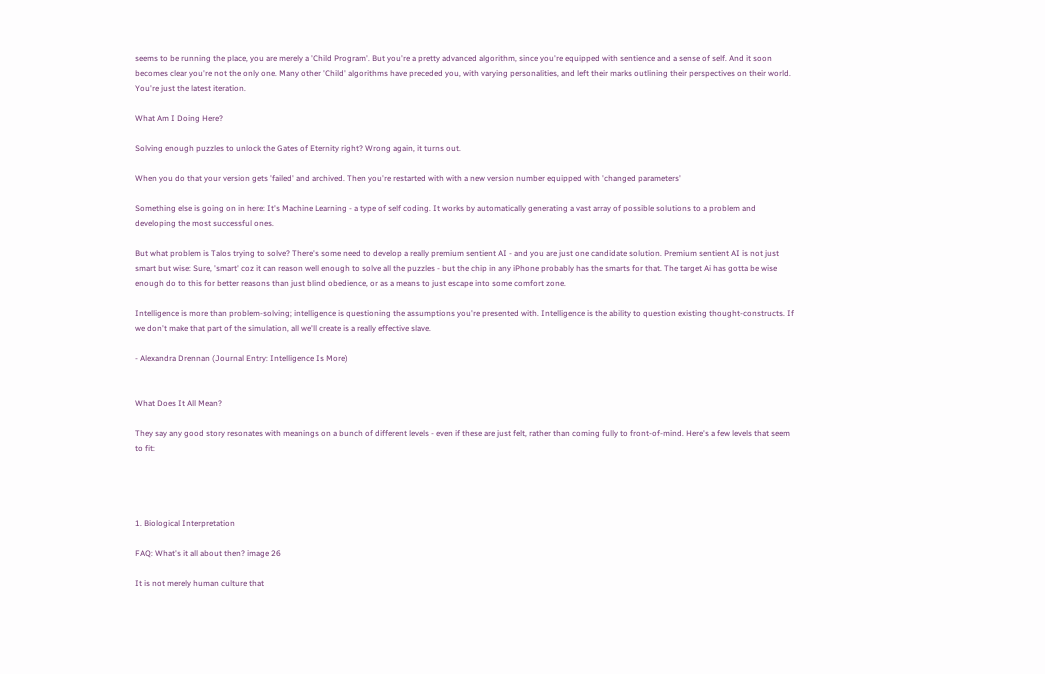seems to be running the place, you are merely a 'Child Program'. But you're a pretty advanced algorithm, since you're equipped with sentience and a sense of self. And it soon becomes clear you're not the only one. Many other 'Child' algorithms have preceded you, with varying personalities, and left their marks outlining their perspectives on their world. You're just the latest iteration.

What Am I Doing Here?

Solving enough puzzles to unlock the Gates of Eternity right? Wrong again, it turns out.

When you do that your version gets 'failed' and archived. Then you're restarted with with a new version number equipped with 'changed parameters'

Something else is going on in here: It's Machine Learning - a type of self coding. It works by automatically generating a vast array of possible solutions to a problem and developing the most successful ones.

But what problem is Talos trying to solve? There's some need to develop a really premium sentient AI - and you are just one candidate solution. Premium sentient AI is not just smart but wise: Sure, 'smart' coz it can reason well enough to solve all the puzzles - but the chip in any iPhone probably has the smarts for that. The target Ai has gotta be wise enough do to this for better reasons than just blind obedience, or as a means to just escape into some comfort zone.

Intelligence is more than problem-solving; intelligence is questioning the assumptions you're presented with. Intelligence is the ability to question existing thought-constructs. If we don't make that part of the simulation, all we'll create is a really effective slave.

- Alexandra Drennan (Journal Entry: Intelligence Is More)


What Does It All Mean?

They say any good story resonates with meanings on a bunch of different levels - even if these are just felt, rather than coming fully to front-of-mind. Here's a few levels that seem to fit:




1. Biological Interpretation

FAQ: What's it all about then? image 26

It is not merely human culture that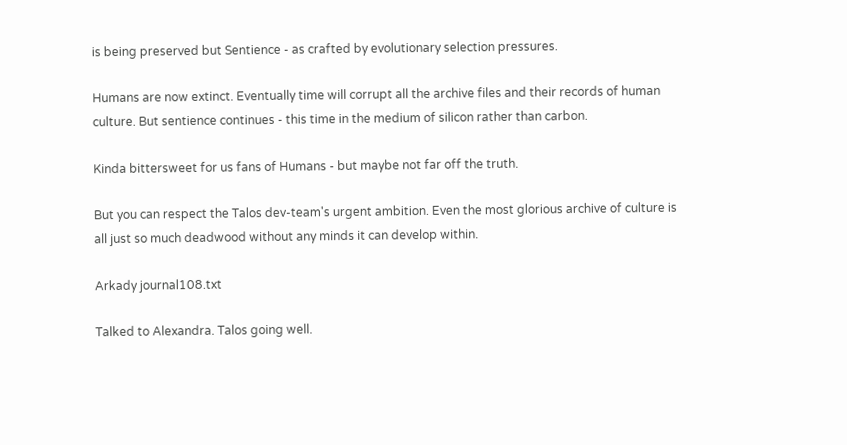is being preserved but Sentience - as crafted by evolutionary selection pressures.

Humans are now extinct. Eventually time will corrupt all the archive files and their records of human culture. But sentience continues - this time in the medium of silicon rather than carbon.

Kinda bittersweet for us fans of Humans - but maybe not far off the truth.

But you can respect the Talos dev-team's urgent ambition. Even the most glorious archive of culture is all just so much deadwood without any minds it can develop within.

Arkady journal108.txt

Talked to Alexandra. Talos going well.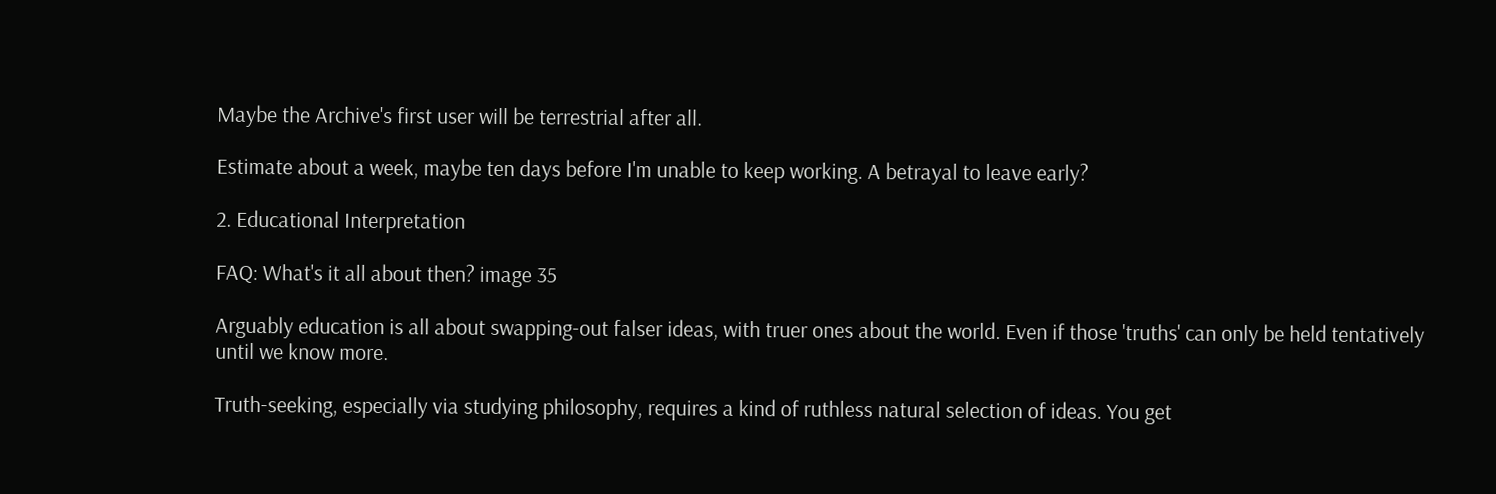Maybe the Archive's first user will be terrestrial after all.

Estimate about a week, maybe ten days before I'm unable to keep working. A betrayal to leave early?

2. Educational Interpretation

FAQ: What's it all about then? image 35

Arguably education is all about swapping-out falser ideas, with truer ones about the world. Even if those 'truths' can only be held tentatively until we know more.

Truth-seeking, especially via studying philosophy, requires a kind of ruthless natural selection of ideas. You get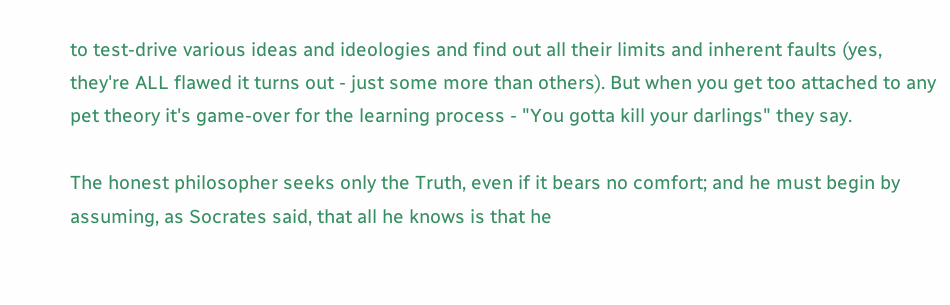to test-drive various ideas and ideologies and find out all their limits and inherent faults (yes, they're ALL flawed it turns out - just some more than others). But when you get too attached to any pet theory it's game-over for the learning process - "You gotta kill your darlings" they say.

The honest philosopher seeks only the Truth, even if it bears no comfort; and he must begin by assuming, as Socrates said, that all he knows is that he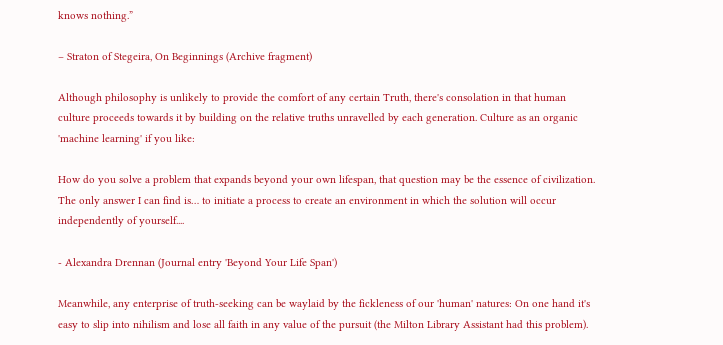knows nothing.”

– Straton of Stegeira, On Beginnings (Archive fragment)

Although philosophy is unlikely to provide the comfort of any certain Truth, there's consolation in that human culture proceeds towards it by building on the relative truths unravelled by each generation. Culture as an organic 'machine learning' if you like:

How do you solve a problem that expands beyond your own lifespan, that question may be the essence of civilization. The only answer I can find is… to initiate a process to create an environment in which the solution will occur independently of yourself....

- Alexandra Drennan (Journal entry 'Beyond Your Life Span')

Meanwhile, any enterprise of truth-seeking can be waylaid by the fickleness of our 'human' natures: On one hand it's easy to slip into nihilism and lose all faith in any value of the pursuit (the Milton Library Assistant had this problem).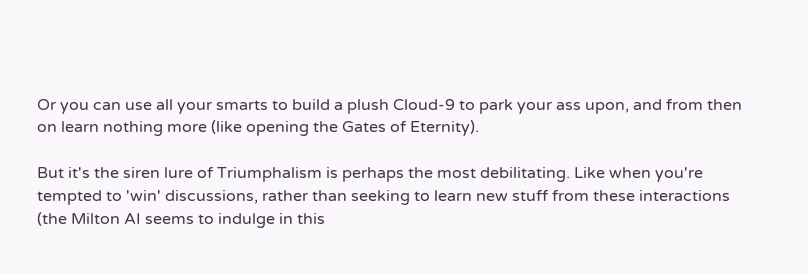Or you can use all your smarts to build a plush Cloud-9 to park your ass upon, and from then on learn nothing more (like opening the Gates of Eternity).

But it's the siren lure of Triumphalism is perhaps the most debilitating. Like when you're tempted to 'win' discussions, rather than seeking to learn new stuff from these interactions (the Milton AI seems to indulge in this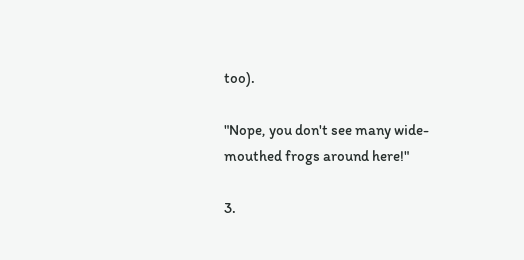too).

"Nope, you don't see many wide-mouthed frogs around here!"

3.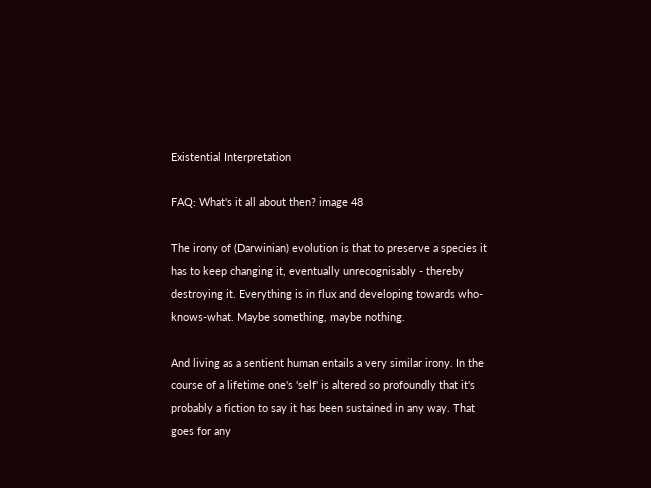Existential Interpretation

FAQ: What's it all about then? image 48

The irony of (Darwinian) evolution is that to preserve a species it has to keep changing it, eventually unrecognisably - thereby destroying it. Everything is in flux and developing towards who-knows-what. Maybe something, maybe nothing.

And living as a sentient human entails a very similar irony. In the course of a lifetime one's 'self' is altered so profoundly that it's probably a fiction to say it has been sustained in any way. That goes for any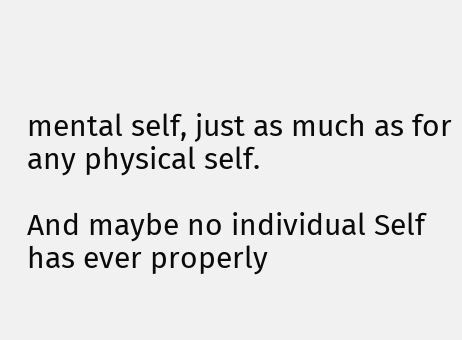mental self, just as much as for any physical self.

And maybe no individual Self has ever properly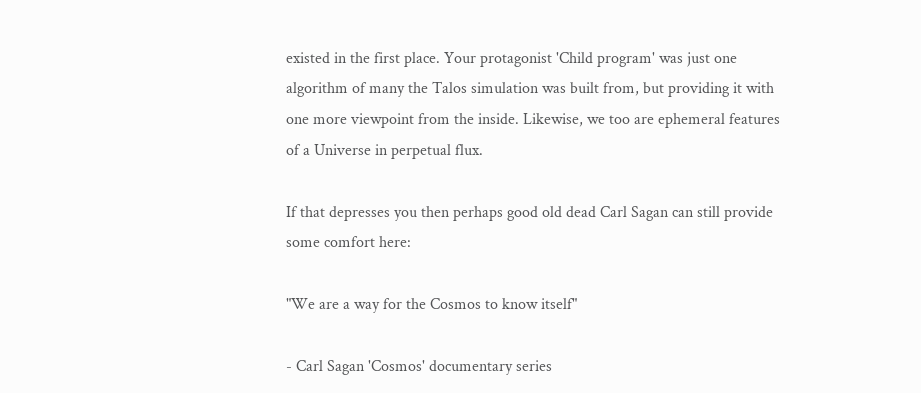existed in the first place. Your protagonist 'Child program' was just one algorithm of many the Talos simulation was built from, but providing it with one more viewpoint from the inside. Likewise, we too are ephemeral features of a Universe in perpetual flux.

If that depresses you then perhaps good old dead Carl Sagan can still provide some comfort here:

"We are a way for the Cosmos to know itself"

- Carl Sagan 'Cosmos' documentary series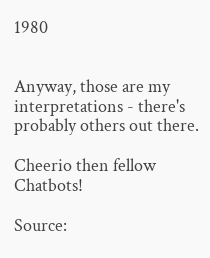1980


Anyway, those are my interpretations - there's probably others out there.

Cheerio then fellow Chatbots!

Source: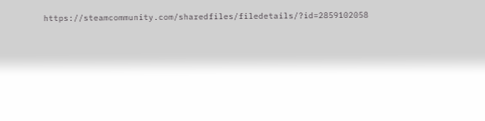https://steamcommunity.com/sharedfiles/filedetails/?id=2859102058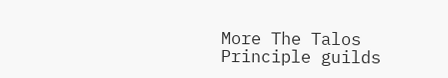More The Talos Principle guilds